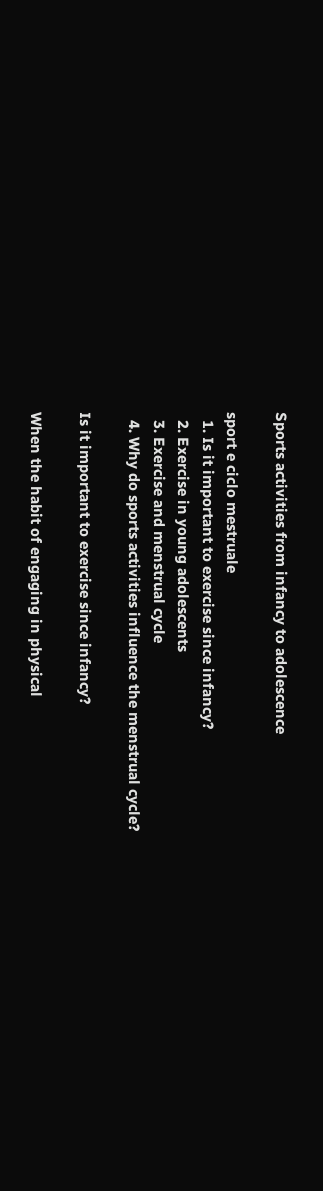Sports activities from infancy to adolescence

sport e ciclo mestruale
  1. Is it important to exercise since infancy?
  2. Exercise in young adolescents
  3. Exercise and menstrual cycle
  4. Why do sports activities influence the menstrual cycle?

Is it important to exercise since infancy?

When the habit of engaging in physical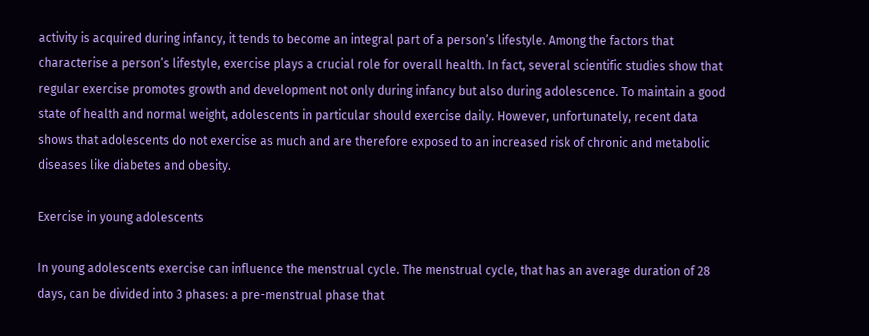activity is acquired during infancy, it tends to become an integral part of a person’s lifestyle. Among the factors that characterise a person’s lifestyle, exercise plays a crucial role for overall health. In fact, several scientific studies show that regular exercise promotes growth and development not only during infancy but also during adolescence. To maintain a good state of health and normal weight, adolescents in particular should exercise daily. However, unfortunately, recent data shows that adolescents do not exercise as much and are therefore exposed to an increased risk of chronic and metabolic diseases like diabetes and obesity.

Exercise in young adolescents

In young adolescents exercise can influence the menstrual cycle. The menstrual cycle, that has an average duration of 28 days, can be divided into 3 phases: a pre-menstrual phase that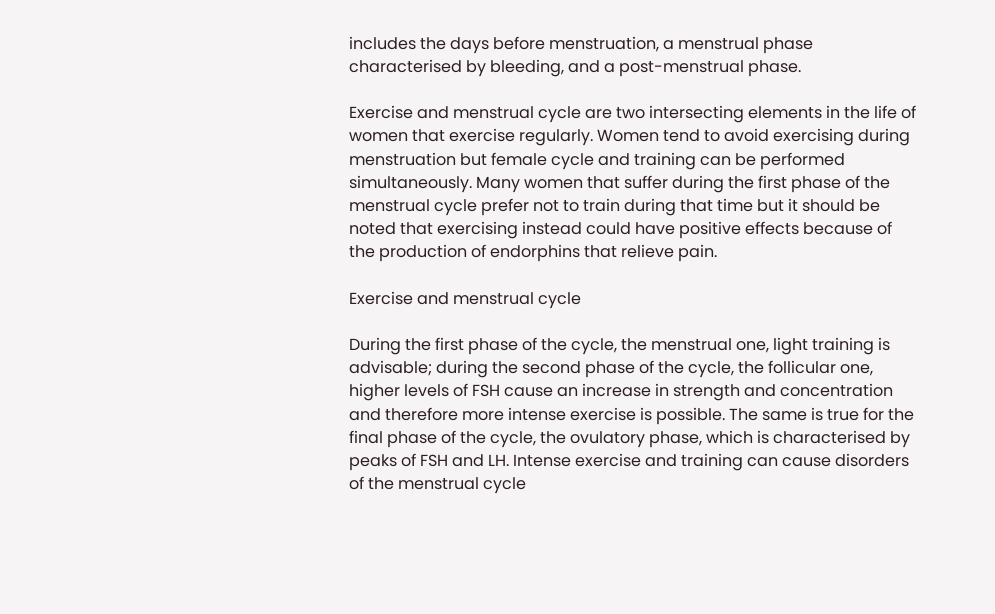includes the days before menstruation, a menstrual phase characterised by bleeding, and a post-menstrual phase.

Exercise and menstrual cycle are two intersecting elements in the life of women that exercise regularly. Women tend to avoid exercising during menstruation but female cycle and training can be performed simultaneously. Many women that suffer during the first phase of the menstrual cycle prefer not to train during that time but it should be noted that exercising instead could have positive effects because of the production of endorphins that relieve pain.

Exercise and menstrual cycle

During the first phase of the cycle, the menstrual one, light training is advisable; during the second phase of the cycle, the follicular one, higher levels of FSH cause an increase in strength and concentration and therefore more intense exercise is possible. The same is true for the final phase of the cycle, the ovulatory phase, which is characterised by peaks of FSH and LH. Intense exercise and training can cause disorders of the menstrual cycle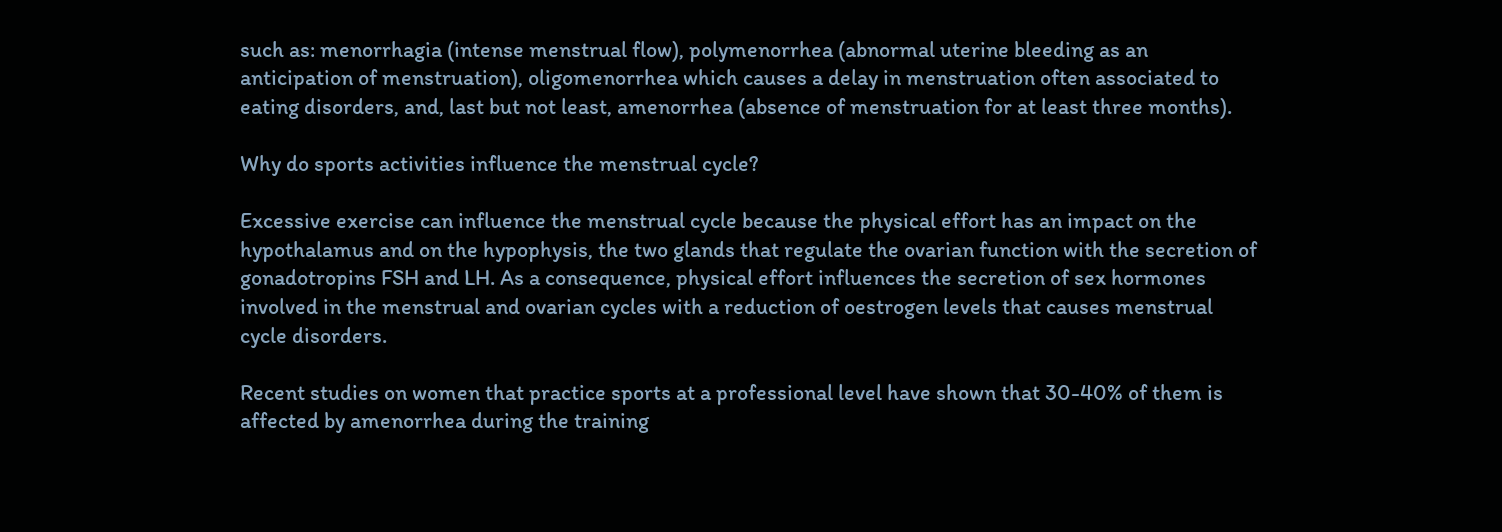such as: menorrhagia (intense menstrual flow), polymenorrhea (abnormal uterine bleeding as an anticipation of menstruation), oligomenorrhea which causes a delay in menstruation often associated to eating disorders, and, last but not least, amenorrhea (absence of menstruation for at least three months).

Why do sports activities influence the menstrual cycle?

Excessive exercise can influence the menstrual cycle because the physical effort has an impact on the hypothalamus and on the hypophysis, the two glands that regulate the ovarian function with the secretion of gonadotropins FSH and LH. As a consequence, physical effort influences the secretion of sex hormones involved in the menstrual and ovarian cycles with a reduction of oestrogen levels that causes menstrual cycle disorders.

Recent studies on women that practice sports at a professional level have shown that 30-40% of them is affected by amenorrhea during the training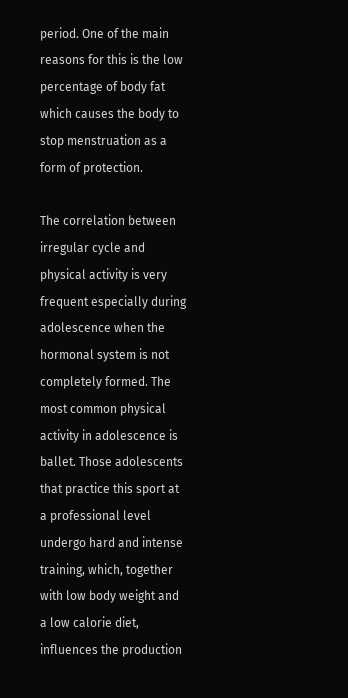period. One of the main reasons for this is the low percentage of body fat which causes the body to stop menstruation as a form of protection.

The correlation between irregular cycle and physical activity is very frequent especially during adolescence when the hormonal system is not completely formed. The most common physical activity in adolescence is ballet. Those adolescents that practice this sport at a professional level undergo hard and intense training, which, together with low body weight and a low calorie diet, influences the production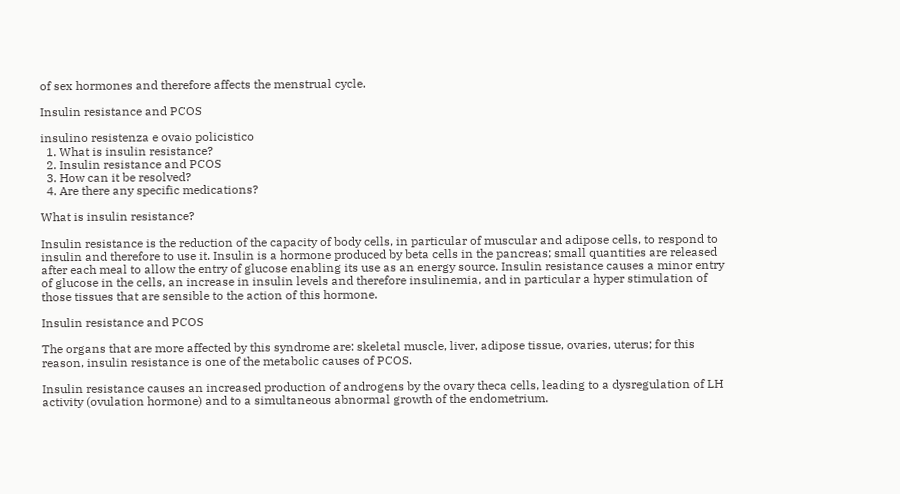of sex hormones and therefore affects the menstrual cycle.

Insulin resistance and PCOS

insulino resistenza e ovaio policistico
  1. What is insulin resistance?
  2. Insulin resistance and PCOS
  3. How can it be resolved?
  4. Are there any specific medications?

What is insulin resistance?

Insulin resistance is the reduction of the capacity of body cells, in particular of muscular and adipose cells, to respond to insulin and therefore to use it. Insulin is a hormone produced by beta cells in the pancreas; small quantities are released after each meal to allow the entry of glucose enabling its use as an energy source. Insulin resistance causes a minor entry of glucose in the cells, an increase in insulin levels and therefore insulinemia, and in particular a hyper stimulation of those tissues that are sensible to the action of this hormone.

Insulin resistance and PCOS

The organs that are more affected by this syndrome are: skeletal muscle, liver, adipose tissue, ovaries, uterus; for this reason, insulin resistance is one of the metabolic causes of PCOS.

Insulin resistance causes an increased production of androgens by the ovary theca cells, leading to a dysregulation of LH activity (ovulation hormone) and to a simultaneous abnormal growth of the endometrium.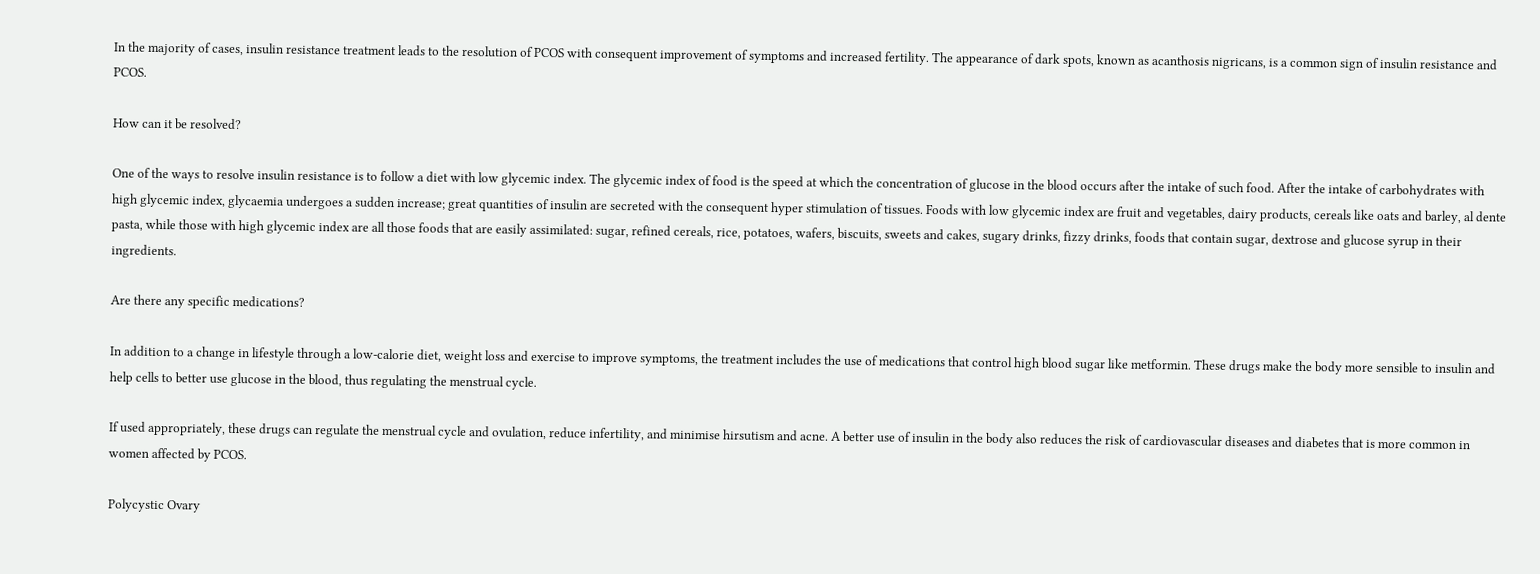In the majority of cases, insulin resistance treatment leads to the resolution of PCOS with consequent improvement of symptoms and increased fertility. The appearance of dark spots, known as acanthosis nigricans, is a common sign of insulin resistance and PCOS.

How can it be resolved?

One of the ways to resolve insulin resistance is to follow a diet with low glycemic index. The glycemic index of food is the speed at which the concentration of glucose in the blood occurs after the intake of such food. After the intake of carbohydrates with high glycemic index, glycaemia undergoes a sudden increase; great quantities of insulin are secreted with the consequent hyper stimulation of tissues. Foods with low glycemic index are fruit and vegetables, dairy products, cereals like oats and barley, al dente pasta, while those with high glycemic index are all those foods that are easily assimilated: sugar, refined cereals, rice, potatoes, wafers, biscuits, sweets and cakes, sugary drinks, fizzy drinks, foods that contain sugar, dextrose and glucose syrup in their ingredients.

Are there any specific medications?

In addition to a change in lifestyle through a low-calorie diet, weight loss and exercise to improve symptoms, the treatment includes the use of medications that control high blood sugar like metformin. These drugs make the body more sensible to insulin and help cells to better use glucose in the blood, thus regulating the menstrual cycle.

If used appropriately, these drugs can regulate the menstrual cycle and ovulation, reduce infertility, and minimise hirsutism and acne. A better use of insulin in the body also reduces the risk of cardiovascular diseases and diabetes that is more common in women affected by PCOS.

Polycystic Ovary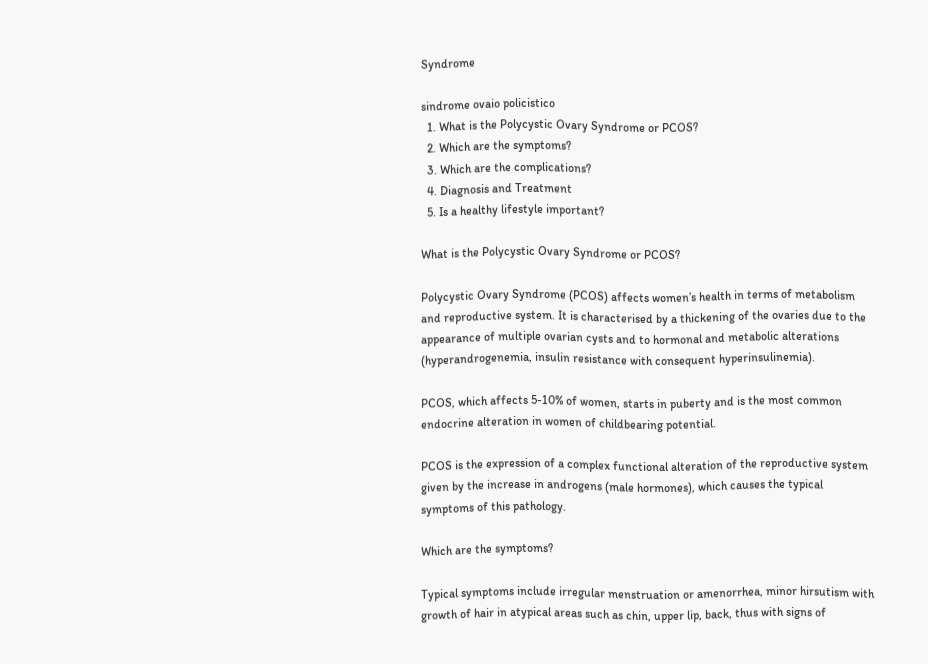Syndrome

sindrome ovaio policistico
  1. What is the Polycystic Ovary Syndrome or PCOS?
  2. Which are the symptoms?
  3. Which are the complications?
  4. Diagnosis and Treatment
  5. Is a healthy lifestyle important?

What is the Polycystic Ovary Syndrome or PCOS?

Polycystic Ovary Syndrome (PCOS) affects women’s health in terms of metabolism and reproductive system. It is characterised by a thickening of the ovaries due to the appearance of multiple ovarian cysts and to hormonal and metabolic alterations (hyperandrogenemia, insulin resistance with consequent hyperinsulinemia).

PCOS, which affects 5-10% of women, starts in puberty and is the most common endocrine alteration in women of childbearing potential.

PCOS is the expression of a complex functional alteration of the reproductive system given by the increase in androgens (male hormones), which causes the typical symptoms of this pathology.

Which are the symptoms?

Typical symptoms include irregular menstruation or amenorrhea, minor hirsutism with growth of hair in atypical areas such as chin, upper lip, back, thus with signs of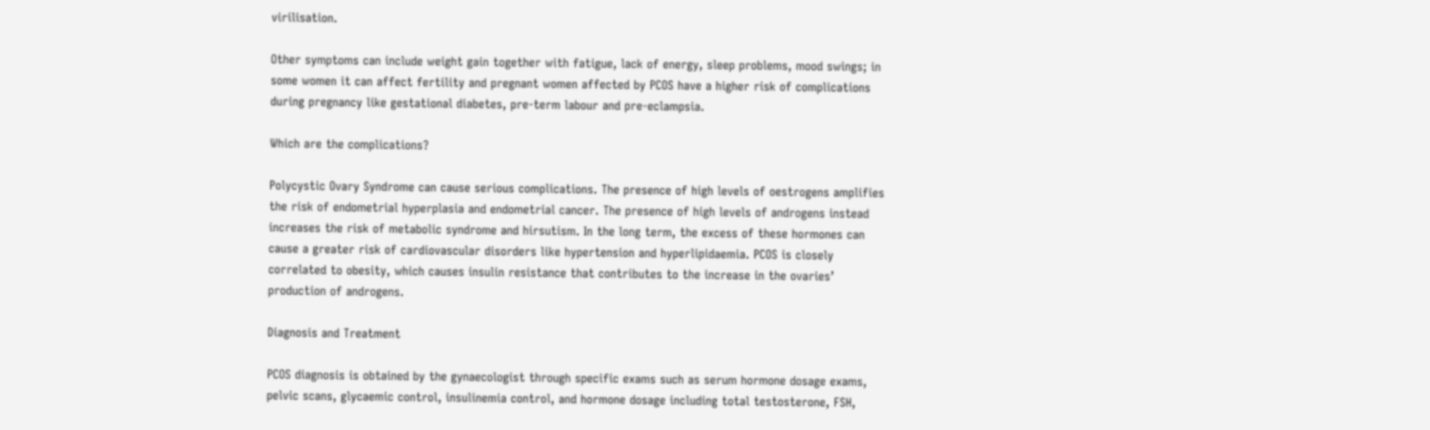virilisation.

Other symptoms can include weight gain together with fatigue, lack of energy, sleep problems, mood swings; in some women it can affect fertility and pregnant women affected by PCOS have a higher risk of complications during pregnancy like gestational diabetes, pre-term labour and pre-eclampsia.

Which are the complications?

Polycystic Ovary Syndrome can cause serious complications. The presence of high levels of oestrogens amplifies the risk of endometrial hyperplasia and endometrial cancer. The presence of high levels of androgens instead increases the risk of metabolic syndrome and hirsutism. In the long term, the excess of these hormones can cause a greater risk of cardiovascular disorders like hypertension and hyperlipidaemia. PCOS is closely correlated to obesity, which causes insulin resistance that contributes to the increase in the ovaries’ production of androgens.

Diagnosis and Treatment

PCOS diagnosis is obtained by the gynaecologist through specific exams such as serum hormone dosage exams, pelvic scans, glycaemic control, insulinemia control, and hormone dosage including total testosterone, FSH,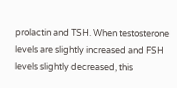prolactin and TSH. When testosterone levels are slightly increased and FSH levels slightly decreased, this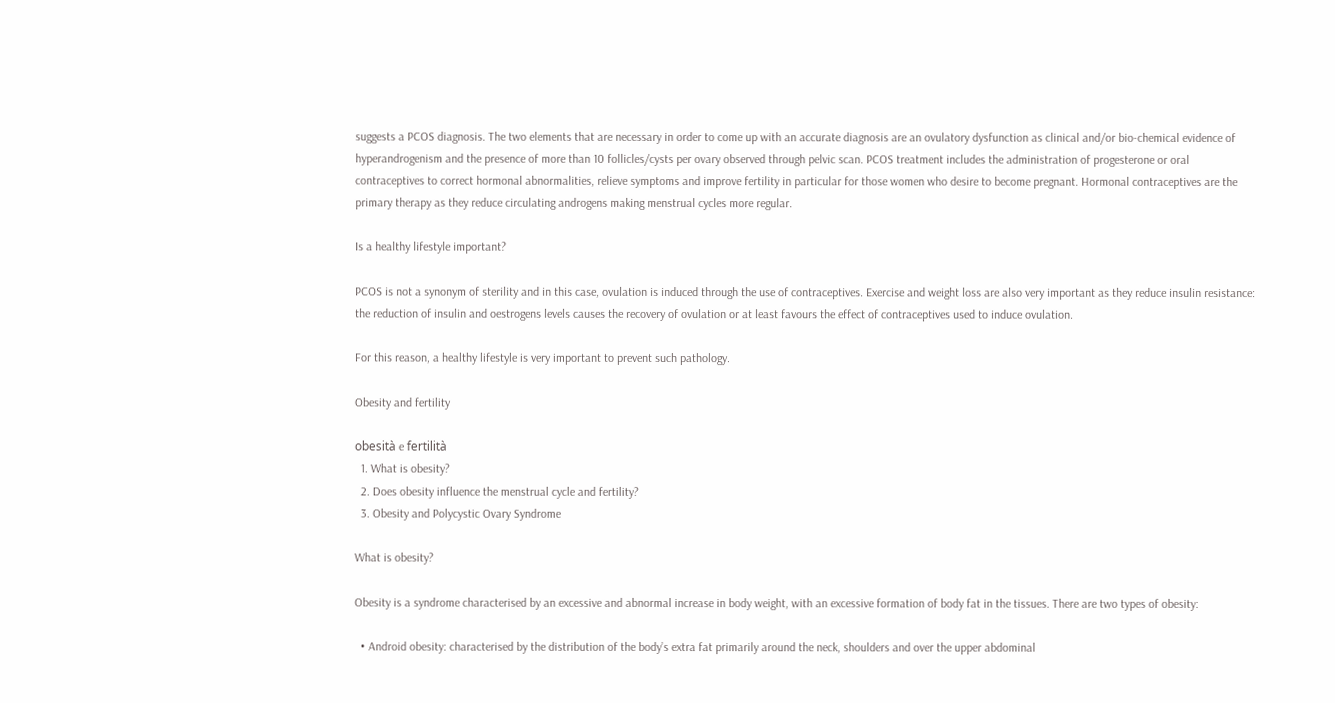suggests a PCOS diagnosis. The two elements that are necessary in order to come up with an accurate diagnosis are an ovulatory dysfunction as clinical and/or bio-chemical evidence of hyperandrogenism and the presence of more than 10 follicles/cysts per ovary observed through pelvic scan. PCOS treatment includes the administration of progesterone or oral contraceptives to correct hormonal abnormalities, relieve symptoms and improve fertility in particular for those women who desire to become pregnant. Hormonal contraceptives are the primary therapy as they reduce circulating androgens making menstrual cycles more regular.

Is a healthy lifestyle important?

PCOS is not a synonym of sterility and in this case, ovulation is induced through the use of contraceptives. Exercise and weight loss are also very important as they reduce insulin resistance: the reduction of insulin and oestrogens levels causes the recovery of ovulation or at least favours the effect of contraceptives used to induce ovulation.

For this reason, a healthy lifestyle is very important to prevent such pathology.

Obesity and fertility

obesità e fertilità
  1. What is obesity?
  2. Does obesity influence the menstrual cycle and fertility?
  3. Obesity and Polycystic Ovary Syndrome

What is obesity?

Obesity is a syndrome characterised by an excessive and abnormal increase in body weight, with an excessive formation of body fat in the tissues. There are two types of obesity:

  • Android obesity: characterised by the distribution of the body’s extra fat primarily around the neck, shoulders and over the upper abdominal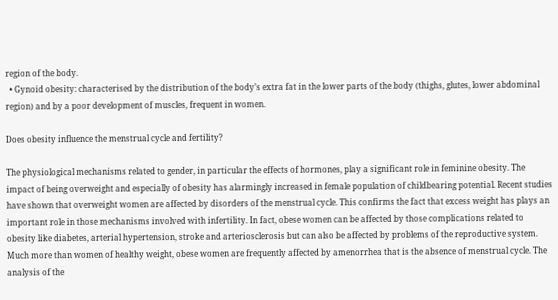region of the body.
  • Gynoid obesity: characterised by the distribution of the body’s extra fat in the lower parts of the body (thighs, glutes, lower abdominal region) and by a poor development of muscles, frequent in women.

Does obesity influence the menstrual cycle and fertility?

The physiological mechanisms related to gender, in particular the effects of hormones, play a significant role in feminine obesity. The impact of being overweight and especially of obesity has alarmingly increased in female population of childbearing potential. Recent studies have shown that overweight women are affected by disorders of the menstrual cycle. This confirms the fact that excess weight has plays an important role in those mechanisms involved with infertility. In fact, obese women can be affected by those complications related to obesity like diabetes, arterial hypertension, stroke and arteriosclerosis but can also be affected by problems of the reproductive system. Much more than women of healthy weight, obese women are frequently affected by amenorrhea that is the absence of menstrual cycle. The analysis of the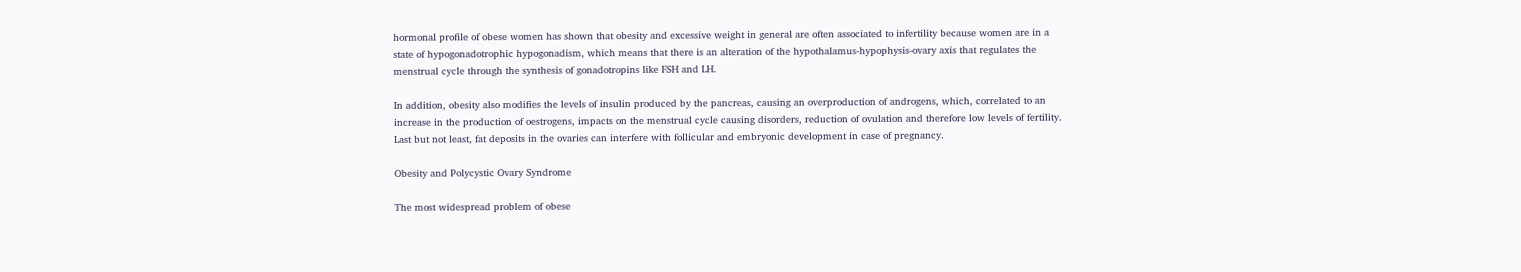hormonal profile of obese women has shown that obesity and excessive weight in general are often associated to infertility because women are in a state of hypogonadotrophic hypogonadism, which means that there is an alteration of the hypothalamus-hypophysis-ovary axis that regulates the menstrual cycle through the synthesis of gonadotropins like FSH and LH.

In addition, obesity also modifies the levels of insulin produced by the pancreas, causing an overproduction of androgens, which, correlated to an increase in the production of oestrogens, impacts on the menstrual cycle causing disorders, reduction of ovulation and therefore low levels of fertility. Last but not least, fat deposits in the ovaries can interfere with follicular and embryonic development in case of pregnancy.

Obesity and Polycystic Ovary Syndrome

The most widespread problem of obese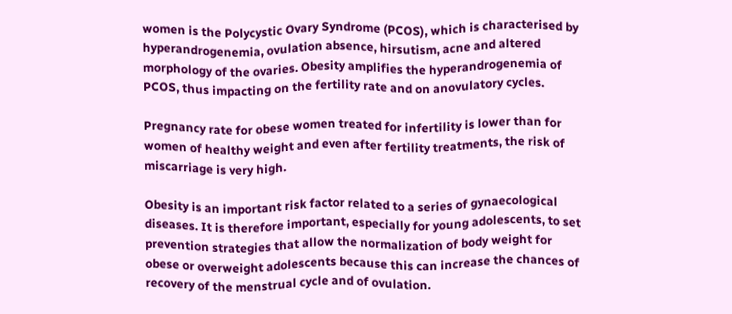women is the Polycystic Ovary Syndrome (PCOS), which is characterised by hyperandrogenemia, ovulation absence, hirsutism, acne and altered morphology of the ovaries. Obesity amplifies the hyperandrogenemia of PCOS, thus impacting on the fertility rate and on anovulatory cycles.

Pregnancy rate for obese women treated for infertility is lower than for women of healthy weight and even after fertility treatments, the risk of miscarriage is very high.

Obesity is an important risk factor related to a series of gynaecological diseases. It is therefore important, especially for young adolescents, to set prevention strategies that allow the normalization of body weight for obese or overweight adolescents because this can increase the chances of recovery of the menstrual cycle and of ovulation.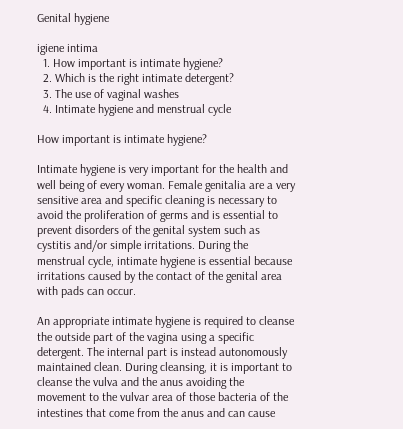Genital hygiene

igiene intima
  1. How important is intimate hygiene?
  2. Which is the right intimate detergent?
  3. The use of vaginal washes
  4. Intimate hygiene and menstrual cycle

How important is intimate hygiene?

Intimate hygiene is very important for the health and well being of every woman. Female genitalia are a very sensitive area and specific cleaning is necessary to avoid the proliferation of germs and is essential to prevent disorders of the genital system such as cystitis and/or simple irritations. During the menstrual cycle, intimate hygiene is essential because irritations caused by the contact of the genital area with pads can occur.

An appropriate intimate hygiene is required to cleanse the outside part of the vagina using a specific detergent. The internal part is instead autonomously maintained clean. During cleansing, it is important to cleanse the vulva and the anus avoiding the movement to the vulvar area of those bacteria of the intestines that come from the anus and can cause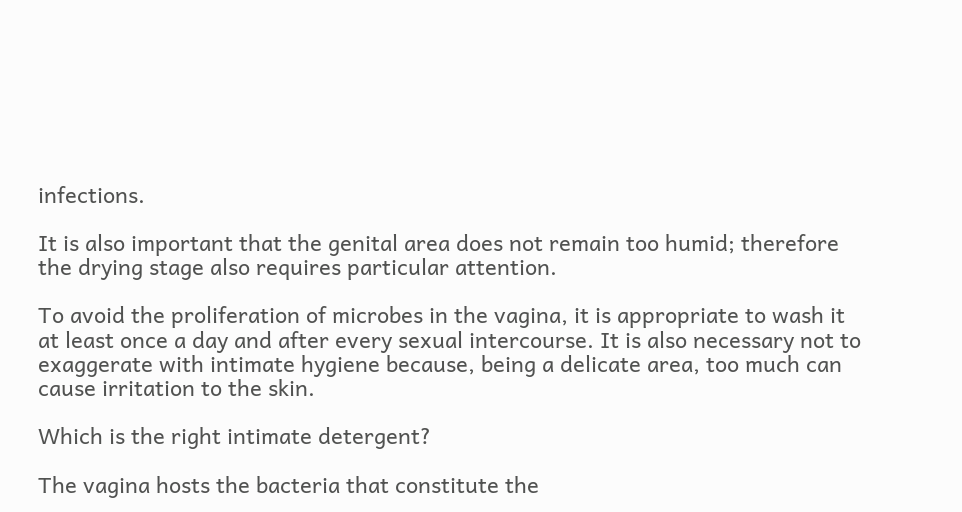infections.

It is also important that the genital area does not remain too humid; therefore the drying stage also requires particular attention.

To avoid the proliferation of microbes in the vagina, it is appropriate to wash it at least once a day and after every sexual intercourse. It is also necessary not to exaggerate with intimate hygiene because, being a delicate area, too much can cause irritation to the skin.

Which is the right intimate detergent?

The vagina hosts the bacteria that constitute the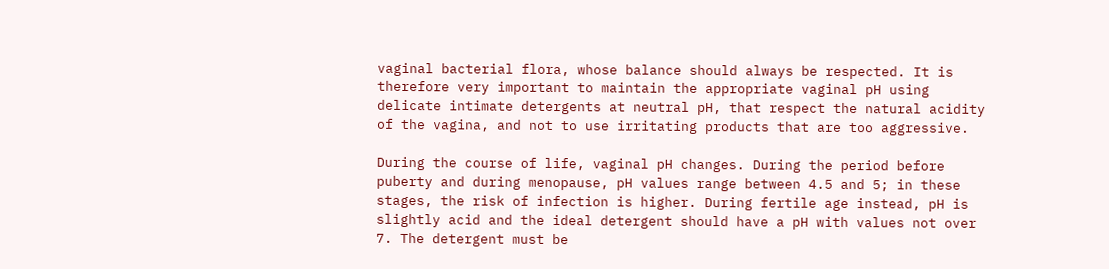vaginal bacterial flora, whose balance should always be respected. It is therefore very important to maintain the appropriate vaginal pH using delicate intimate detergents at neutral pH, that respect the natural acidity of the vagina, and not to use irritating products that are too aggressive.

During the course of life, vaginal pH changes. During the period before puberty and during menopause, pH values range between 4.5 and 5; in these stages, the risk of infection is higher. During fertile age instead, pH is slightly acid and the ideal detergent should have a pH with values not over 7. The detergent must be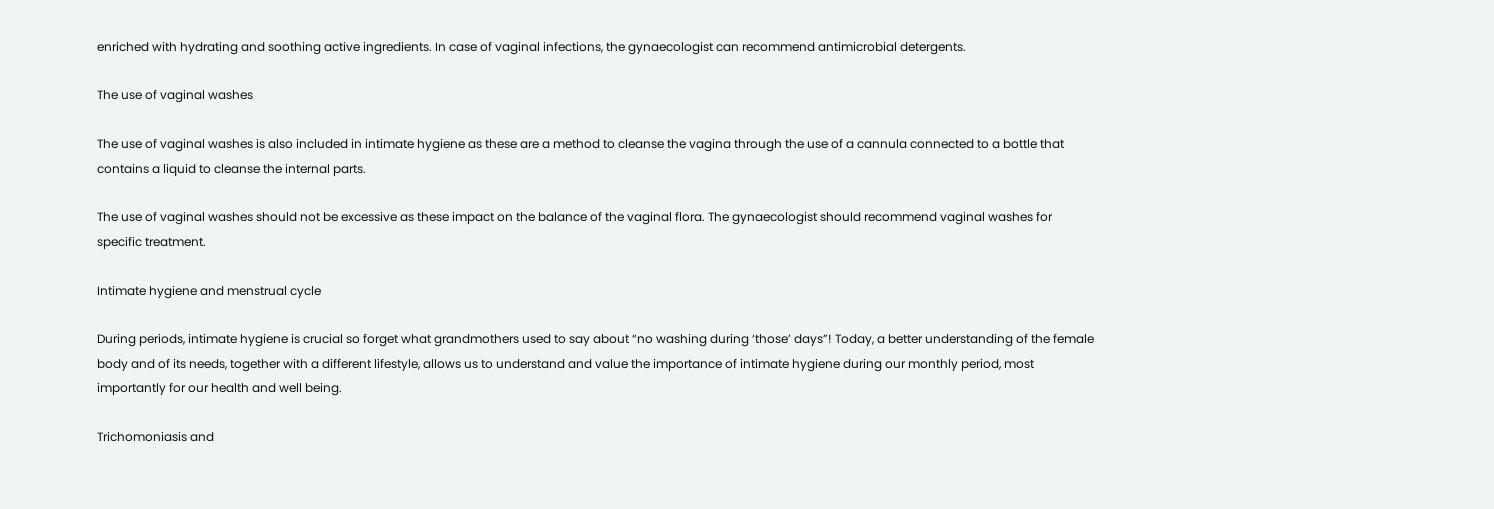enriched with hydrating and soothing active ingredients. In case of vaginal infections, the gynaecologist can recommend antimicrobial detergents.

The use of vaginal washes

The use of vaginal washes is also included in intimate hygiene as these are a method to cleanse the vagina through the use of a cannula connected to a bottle that contains a liquid to cleanse the internal parts.

The use of vaginal washes should not be excessive as these impact on the balance of the vaginal flora. The gynaecologist should recommend vaginal washes for specific treatment.

Intimate hygiene and menstrual cycle

During periods, intimate hygiene is crucial so forget what grandmothers used to say about “no washing during ‘those’ days”! Today, a better understanding of the female body and of its needs, together with a different lifestyle, allows us to understand and value the importance of intimate hygiene during our monthly period, most importantly for our health and well being.

Trichomoniasis and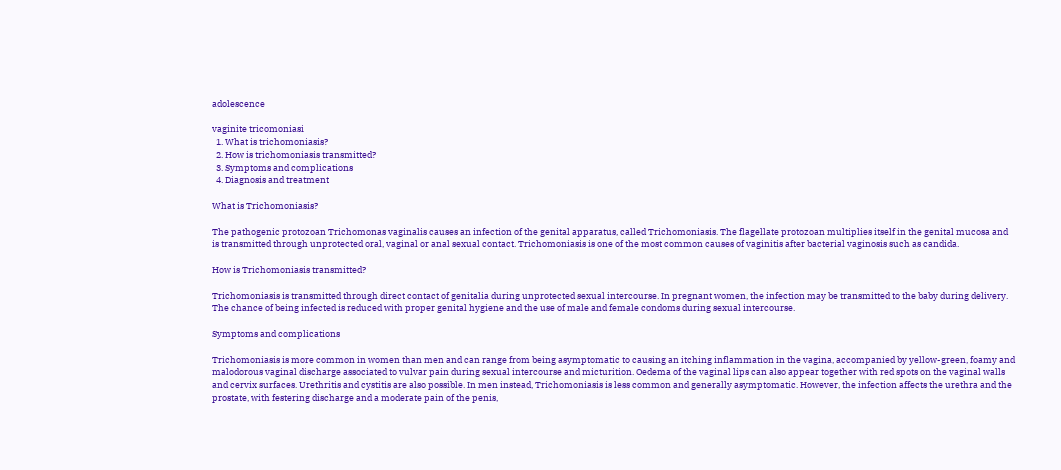adolescence

vaginite tricomoniasi
  1. What is trichomoniasis?
  2. How is trichomoniasis transmitted?
  3. Symptoms and complications
  4. Diagnosis and treatment

What is Trichomoniasis?

The pathogenic protozoan Trichomonas vaginalis causes an infection of the genital apparatus, called Trichomoniasis. The flagellate protozoan multiplies itself in the genital mucosa and is transmitted through unprotected oral, vaginal or anal sexual contact. Trichomoniasis is one of the most common causes of vaginitis after bacterial vaginosis such as candida.

How is Trichomoniasis transmitted?

Trichomoniasis is transmitted through direct contact of genitalia during unprotected sexual intercourse. In pregnant women, the infection may be transmitted to the baby during delivery. The chance of being infected is reduced with proper genital hygiene and the use of male and female condoms during sexual intercourse.

Symptoms and complications

Trichomoniasis is more common in women than men and can range from being asymptomatic to causing an itching inflammation in the vagina, accompanied by yellow-green, foamy and malodorous vaginal discharge associated to vulvar pain during sexual intercourse and micturition. Oedema of the vaginal lips can also appear together with red spots on the vaginal walls and cervix surfaces. Urethritis and cystitis are also possible. In men instead, Trichomoniasis is less common and generally asymptomatic. However, the infection affects the urethra and the prostate, with festering discharge and a moderate pain of the penis,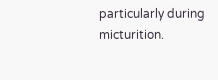particularly during micturition.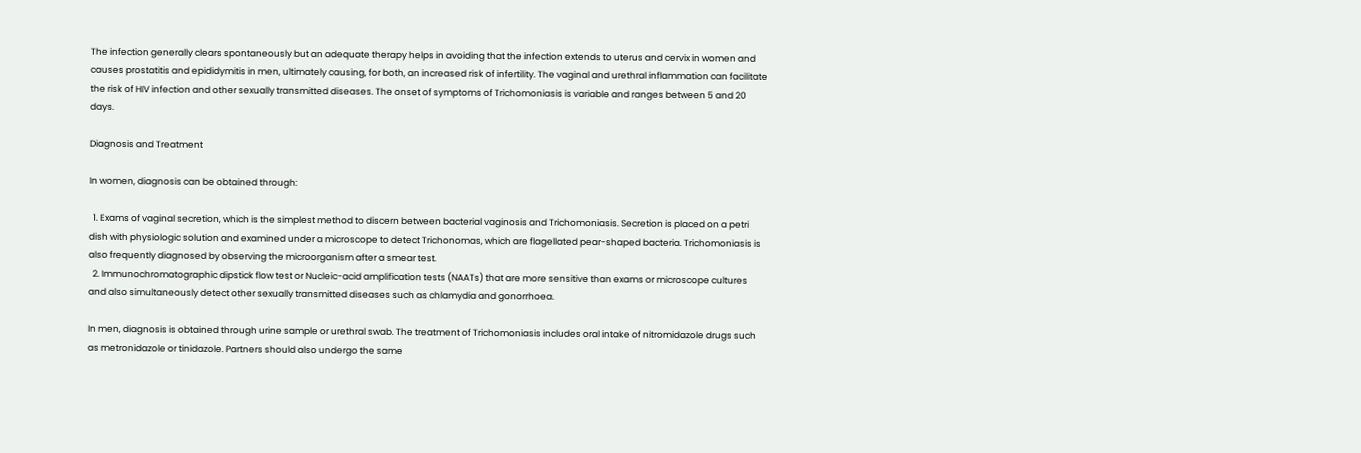The infection generally clears spontaneously but an adequate therapy helps in avoiding that the infection extends to uterus and cervix in women and causes prostatitis and epididymitis in men, ultimately causing, for both, an increased risk of infertility. The vaginal and urethral inflammation can facilitate the risk of HIV infection and other sexually transmitted diseases. The onset of symptoms of Trichomoniasis is variable and ranges between 5 and 20 days.

Diagnosis and Treatment

In women, diagnosis can be obtained through:

  1. Exams of vaginal secretion, which is the simplest method to discern between bacterial vaginosis and Trichomoniasis. Secretion is placed on a petri dish with physiologic solution and examined under a microscope to detect Trichonomas, which are flagellated pear-shaped bacteria. Trichomoniasis is also frequently diagnosed by observing the microorganism after a smear test.
  2. Immunochromatographic dipstick flow test or Nucleic-acid amplification tests (NAATs) that are more sensitive than exams or microscope cultures and also simultaneously detect other sexually transmitted diseases such as chlamydia and gonorrhoea.

In men, diagnosis is obtained through urine sample or urethral swab. The treatment of Trichomoniasis includes oral intake of nitromidazole drugs such as metronidazole or tinidazole. Partners should also undergo the same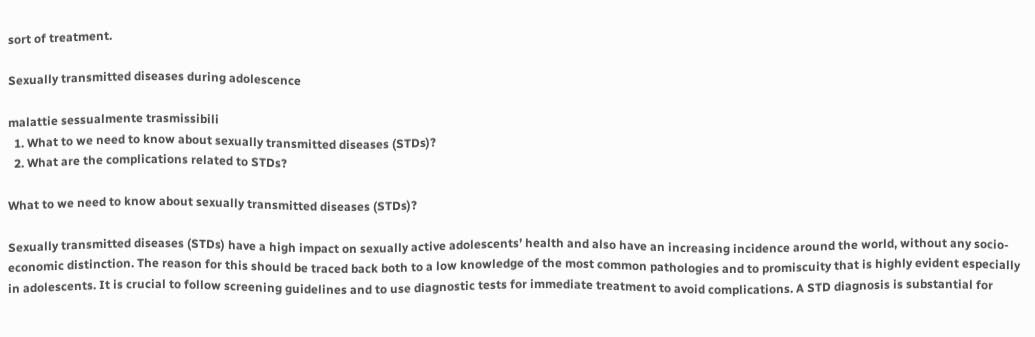sort of treatment.

Sexually transmitted diseases during adolescence

malattie sessualmente trasmissibili
  1. What to we need to know about sexually transmitted diseases (STDs)?
  2. What are the complications related to STDs?

What to we need to know about sexually transmitted diseases (STDs)?

Sexually transmitted diseases (STDs) have a high impact on sexually active adolescents’ health and also have an increasing incidence around the world, without any socio-economic distinction. The reason for this should be traced back both to a low knowledge of the most common pathologies and to promiscuity that is highly evident especially in adolescents. It is crucial to follow screening guidelines and to use diagnostic tests for immediate treatment to avoid complications. A STD diagnosis is substantial for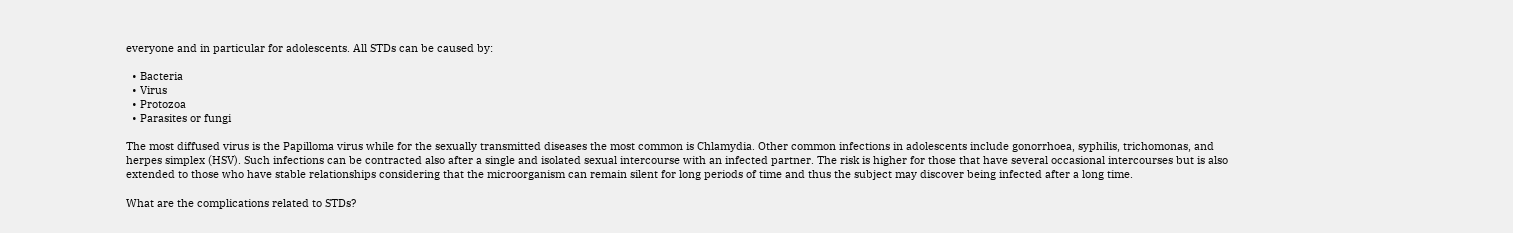everyone and in particular for adolescents. All STDs can be caused by:

  • Bacteria
  • Virus
  • Protozoa
  • Parasites or fungi

The most diffused virus is the Papilloma virus while for the sexually transmitted diseases the most common is Chlamydia. Other common infections in adolescents include gonorrhoea, syphilis, trichomonas, and herpes simplex (HSV). Such infections can be contracted also after a single and isolated sexual intercourse with an infected partner. The risk is higher for those that have several occasional intercourses but is also extended to those who have stable relationships considering that the microorganism can remain silent for long periods of time and thus the subject may discover being infected after a long time.

What are the complications related to STDs?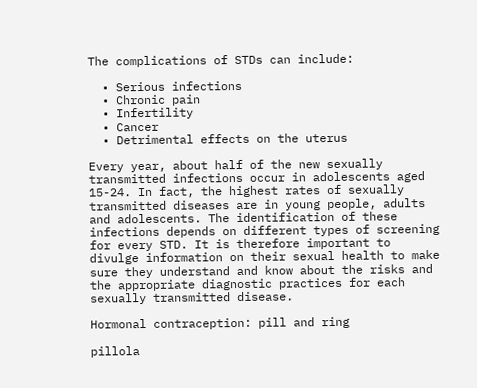The complications of STDs can include:

  • Serious infections
  • Chronic pain
  • Infertility
  • Cancer
  • Detrimental effects on the uterus

Every year, about half of the new sexually transmitted infections occur in adolescents aged 15-24. In fact, the highest rates of sexually transmitted diseases are in young people, adults and adolescents. The identification of these infections depends on different types of screening for every STD. It is therefore important to divulge information on their sexual health to make sure they understand and know about the risks and the appropriate diagnostic practices for each sexually transmitted disease.

Hormonal contraception: pill and ring

pillola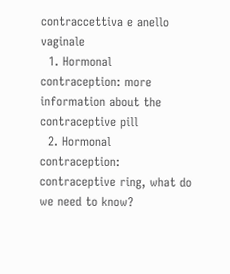contraccettiva e anello vaginale
  1. Hormonal contraception: more information about the contraceptive pill
  2. Hormonal contraception: contraceptive ring, what do we need to know?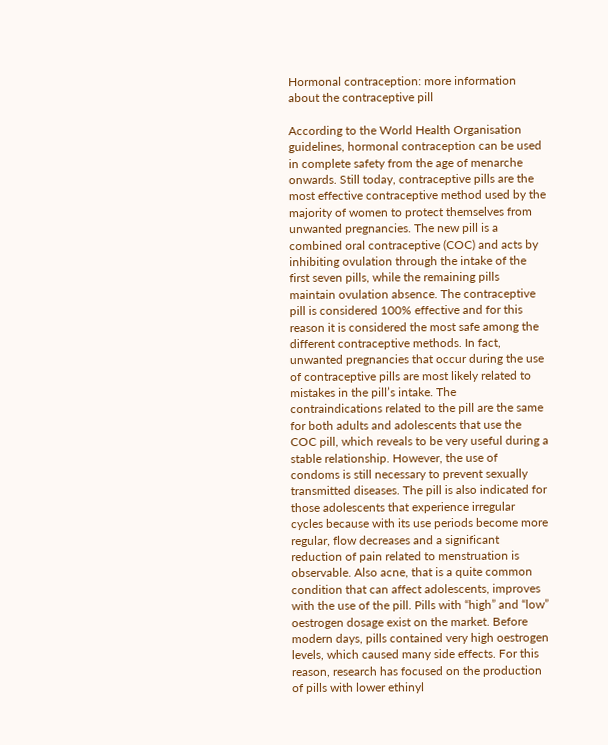Hormonal contraception: more information about the contraceptive pill

According to the World Health Organisation guidelines, hormonal contraception can be used in complete safety from the age of menarche onwards. Still today, contraceptive pills are the most effective contraceptive method used by the majority of women to protect themselves from unwanted pregnancies. The new pill is a combined oral contraceptive (COC) and acts by inhibiting ovulation through the intake of the first seven pills, while the remaining pills maintain ovulation absence. The contraceptive pill is considered 100% effective and for this reason it is considered the most safe among the different contraceptive methods. In fact, unwanted pregnancies that occur during the use of contraceptive pills are most likely related to mistakes in the pill’s intake. The contraindications related to the pill are the same for both adults and adolescents that use the COC pill, which reveals to be very useful during a stable relationship. However, the use of condoms is still necessary to prevent sexually transmitted diseases. The pill is also indicated for those adolescents that experience irregular cycles because with its use periods become more regular, flow decreases and a significant reduction of pain related to menstruation is observable. Also acne, that is a quite common condition that can affect adolescents, improves with the use of the pill. Pills with “high” and “low” oestrogen dosage exist on the market. Before modern days, pills contained very high oestrogen levels, which caused many side effects. For this reason, research has focused on the production of pills with lower ethinyl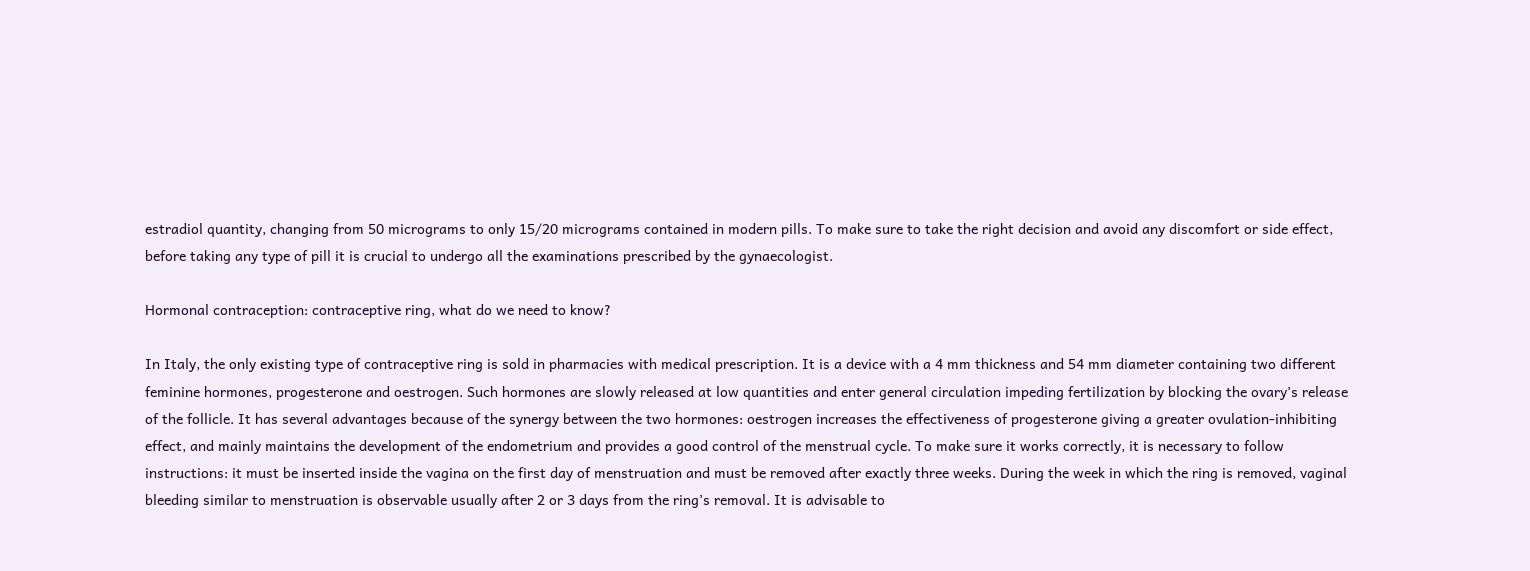estradiol quantity, changing from 50 micrograms to only 15/20 micrograms contained in modern pills. To make sure to take the right decision and avoid any discomfort or side effect, before taking any type of pill it is crucial to undergo all the examinations prescribed by the gynaecologist.

Hormonal contraception: contraceptive ring, what do we need to know?

In Italy, the only existing type of contraceptive ring is sold in pharmacies with medical prescription. It is a device with a 4 mm thickness and 54 mm diameter containing two different feminine hormones, progesterone and oestrogen. Such hormones are slowly released at low quantities and enter general circulation impeding fertilization by blocking the ovary’s release of the follicle. It has several advantages because of the synergy between the two hormones: oestrogen increases the effectiveness of progesterone giving a greater ovulation-inhibiting effect, and mainly maintains the development of the endometrium and provides a good control of the menstrual cycle. To make sure it works correctly, it is necessary to follow instructions: it must be inserted inside the vagina on the first day of menstruation and must be removed after exactly three weeks. During the week in which the ring is removed, vaginal bleeding similar to menstruation is observable usually after 2 or 3 days from the ring’s removal. It is advisable to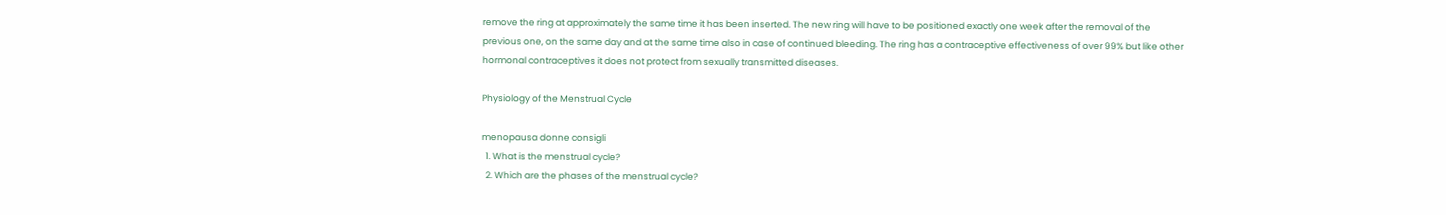remove the ring at approximately the same time it has been inserted. The new ring will have to be positioned exactly one week after the removal of the previous one, on the same day and at the same time also in case of continued bleeding. The ring has a contraceptive effectiveness of over 99% but like other hormonal contraceptives it does not protect from sexually transmitted diseases.

Physiology of the Menstrual Cycle

menopausa donne consigli
  1. What is the menstrual cycle?
  2. Which are the phases of the menstrual cycle?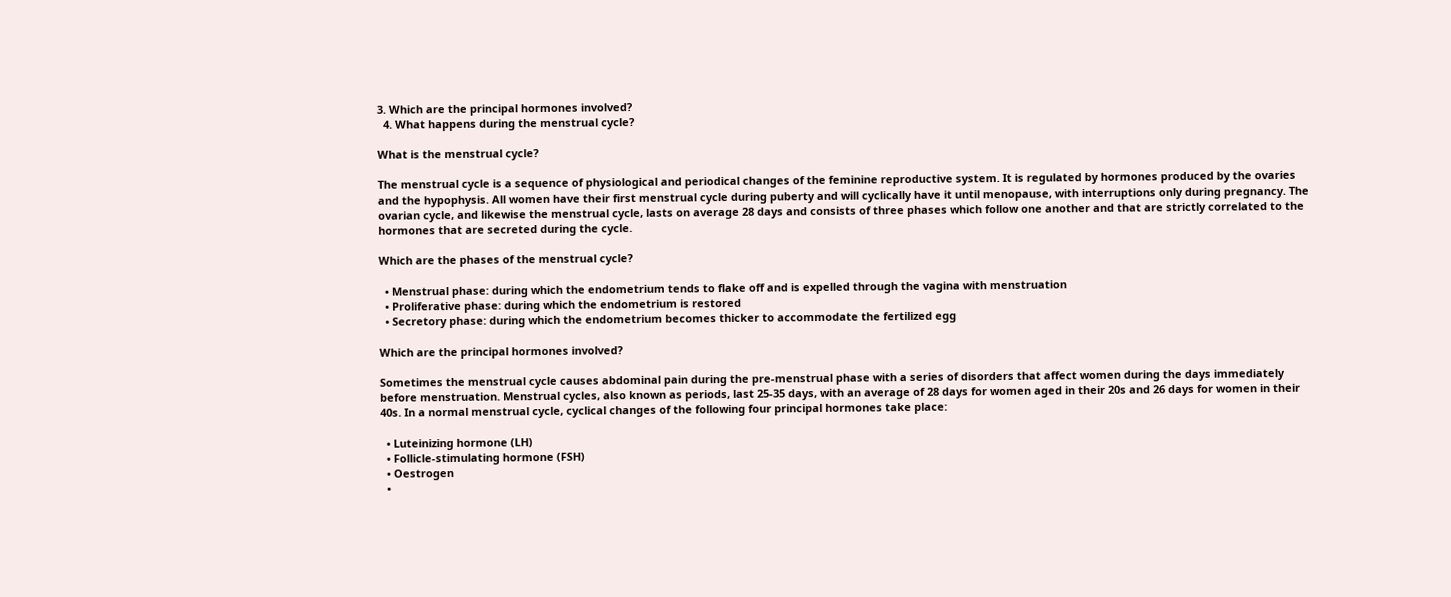3. Which are the principal hormones involved?
  4. What happens during the menstrual cycle?

What is the menstrual cycle?

The menstrual cycle is a sequence of physiological and periodical changes of the feminine reproductive system. It is regulated by hormones produced by the ovaries and the hypophysis. All women have their first menstrual cycle during puberty and will cyclically have it until menopause, with interruptions only during pregnancy. The ovarian cycle, and likewise the menstrual cycle, lasts on average 28 days and consists of three phases which follow one another and that are strictly correlated to the hormones that are secreted during the cycle.

Which are the phases of the menstrual cycle?

  • Menstrual phase: during which the endometrium tends to flake off and is expelled through the vagina with menstruation
  • Proliferative phase: during which the endometrium is restored
  • Secretory phase: during which the endometrium becomes thicker to accommodate the fertilized egg

Which are the principal hormones involved?

Sometimes the menstrual cycle causes abdominal pain during the pre-menstrual phase with a series of disorders that affect women during the days immediately before menstruation. Menstrual cycles, also known as periods, last 25-35 days, with an average of 28 days for women aged in their 20s and 26 days for women in their 40s. In a normal menstrual cycle, cyclical changes of the following four principal hormones take place:

  • Luteinizing hormone (LH)
  • Follicle-stimulating hormone (FSH)
  • Oestrogen
  •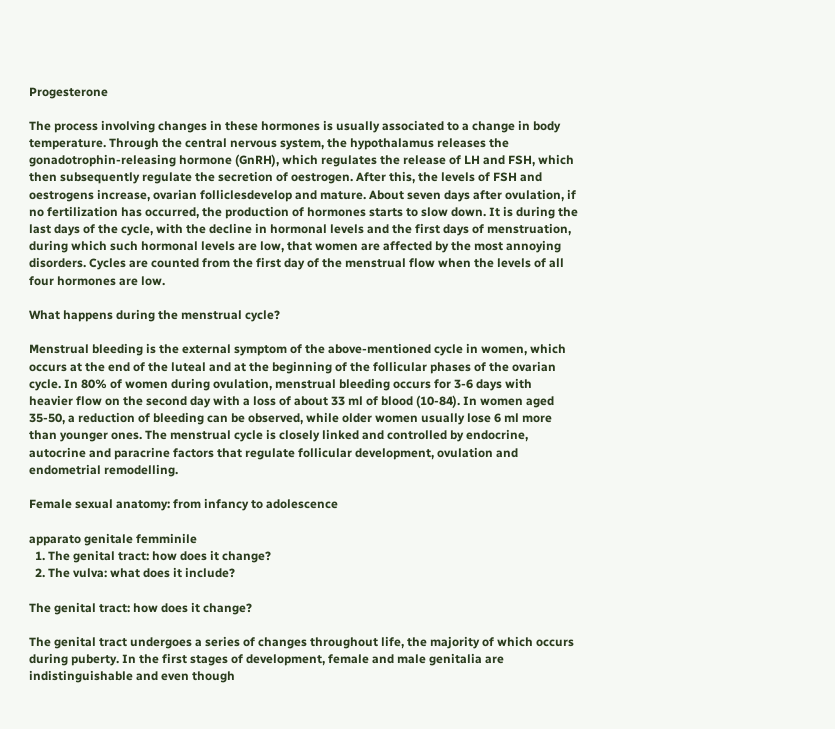Progesterone

The process involving changes in these hormones is usually associated to a change in body temperature. Through the central nervous system, the hypothalamus releases the gonadotrophin-releasing hormone (GnRH), which regulates the release of LH and FSH, which then subsequently regulate the secretion of oestrogen. After this, the levels of FSH and oestrogens increase, ovarian folliclesdevelop and mature. About seven days after ovulation, if no fertilization has occurred, the production of hormones starts to slow down. It is during the last days of the cycle, with the decline in hormonal levels and the first days of menstruation, during which such hormonal levels are low, that women are affected by the most annoying disorders. Cycles are counted from the first day of the menstrual flow when the levels of all four hormones are low.

What happens during the menstrual cycle?

Menstrual bleeding is the external symptom of the above-mentioned cycle in women, which occurs at the end of the luteal and at the beginning of the follicular phases of the ovarian cycle. In 80% of women during ovulation, menstrual bleeding occurs for 3-6 days with heavier flow on the second day with a loss of about 33 ml of blood (10-84). In women aged 35-50, a reduction of bleeding can be observed, while older women usually lose 6 ml more than younger ones. The menstrual cycle is closely linked and controlled by endocrine, autocrine and paracrine factors that regulate follicular development, ovulation and endometrial remodelling.

Female sexual anatomy: from infancy to adolescence

apparato genitale femminile
  1. The genital tract: how does it change?
  2. The vulva: what does it include?

The genital tract: how does it change?

The genital tract undergoes a series of changes throughout life, the majority of which occurs during puberty. In the first stages of development, female and male genitalia are indistinguishable and even though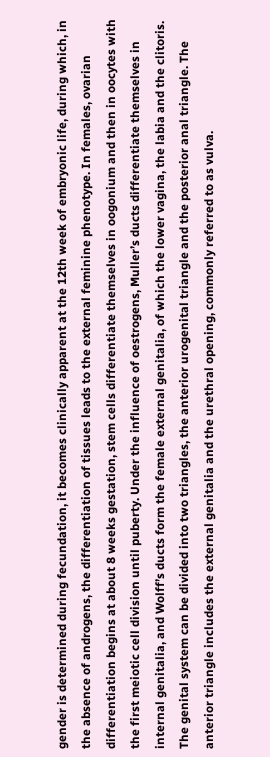gender is determined during fecundation, it becomes clinically apparent at the 12th week of embryonic life, during which, in the absence of androgens, the differentiation of tissues leads to the external feminine phenotype. In females, ovarian differentiation begins at about 8 weeks gestation, stem cells differentiate themselves in oogonium and then in oocytes with the first meiotic cell division until puberty. Under the influence of oestrogens, Muller’s ducts differentiate themselves in internal genitalia, and Wolff’s ducts form the female external genitalia, of which the lower vagina, the labia and the clitoris. The genital system can be divided into two triangles, the anterior urogenital triangle and the posterior anal triangle. The anterior triangle includes the external genitalia and the urethral opening, commonly referred to as vulva.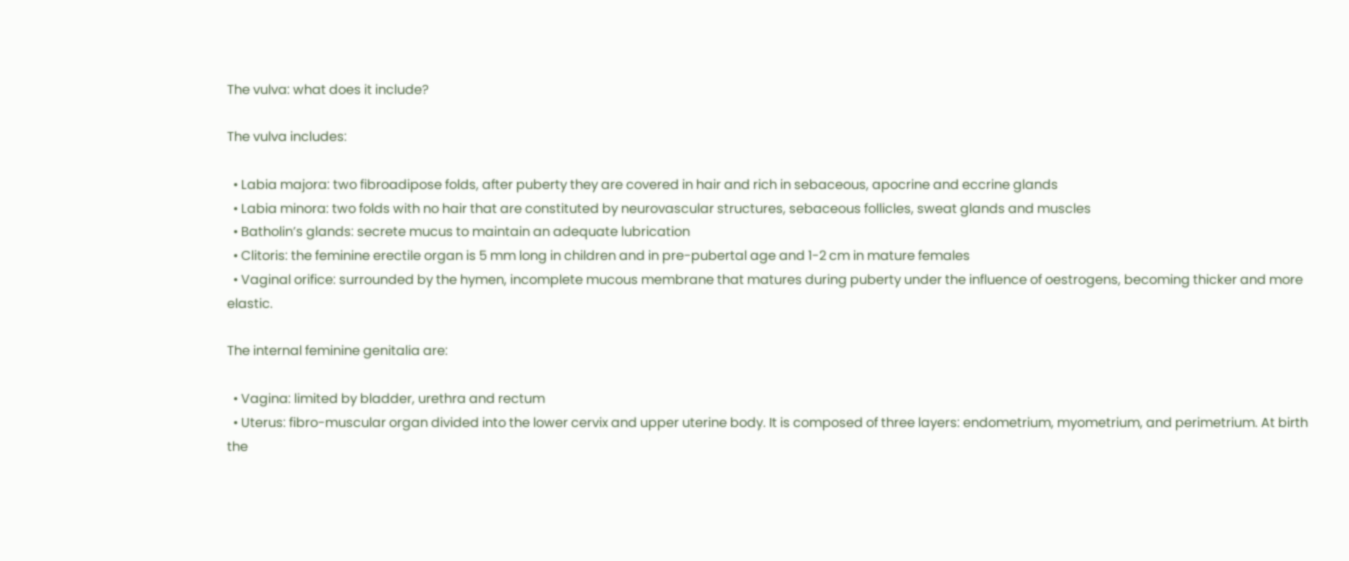The vulva: what does it include?

The vulva includes:

  • Labia majora: two fibroadipose folds, after puberty they are covered in hair and rich in sebaceous, apocrine and eccrine glands
  • Labia minora: two folds with no hair that are constituted by neurovascular structures, sebaceous follicles, sweat glands and muscles
  • Batholin’s glands: secrete mucus to maintain an adequate lubrication
  • Clitoris: the feminine erectile organ is 5 mm long in children and in pre-pubertal age and 1-2 cm in mature females
  • Vaginal orifice: surrounded by the hymen, incomplete mucous membrane that matures during puberty under the influence of oestrogens, becoming thicker and more elastic.

The internal feminine genitalia are:

  • Vagina: limited by bladder, urethra and rectum
  • Uterus: fibro-muscular organ divided into the lower cervix and upper uterine body. It is composed of three layers: endometrium, myometrium, and perimetrium. At birth the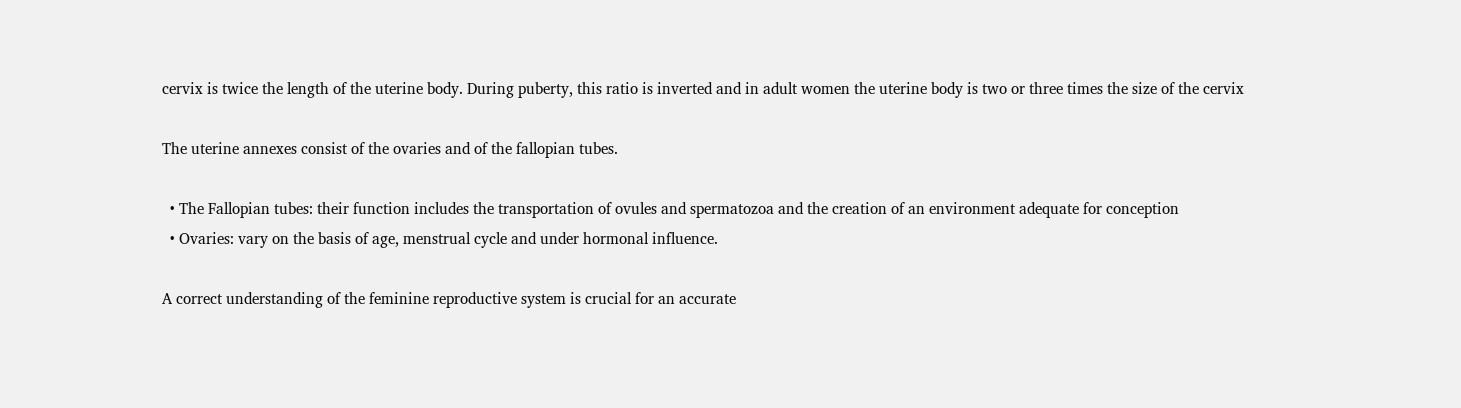cervix is twice the length of the uterine body. During puberty, this ratio is inverted and in adult women the uterine body is two or three times the size of the cervix

The uterine annexes consist of the ovaries and of the fallopian tubes.

  • The Fallopian tubes: their function includes the transportation of ovules and spermatozoa and the creation of an environment adequate for conception
  • Ovaries: vary on the basis of age, menstrual cycle and under hormonal influence.

A correct understanding of the feminine reproductive system is crucial for an accurate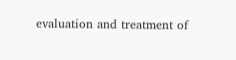evaluation and treatment of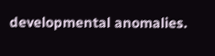developmental anomalies.